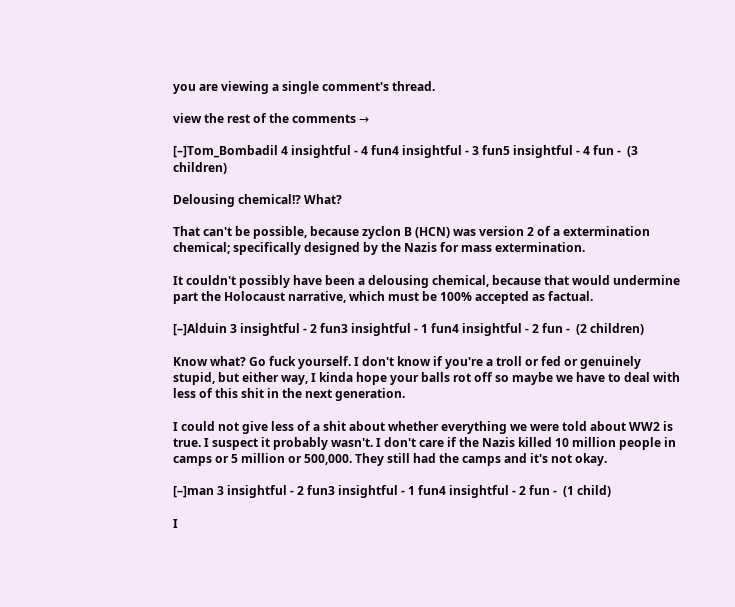you are viewing a single comment's thread.

view the rest of the comments →

[–]Tom_Bombadil 4 insightful - 4 fun4 insightful - 3 fun5 insightful - 4 fun -  (3 children)

Delousing chemical!? What?

That can't be possible, because zyclon B (HCN) was version 2 of a extermination chemical; specifically designed by the Nazis for mass extermination.

It couldn't possibly have been a delousing chemical, because that would undermine part the Holocaust narrative, which must be 100% accepted as factual.

[–]Alduin 3 insightful - 2 fun3 insightful - 1 fun4 insightful - 2 fun -  (2 children)

Know what? Go fuck yourself. I don't know if you're a troll or fed or genuinely stupid, but either way, I kinda hope your balls rot off so maybe we have to deal with less of this shit in the next generation.

I could not give less of a shit about whether everything we were told about WW2 is true. I suspect it probably wasn't. I don't care if the Nazis killed 10 million people in camps or 5 million or 500,000. They still had the camps and it's not okay.

[–]man 3 insightful - 2 fun3 insightful - 1 fun4 insightful - 2 fun -  (1 child)

I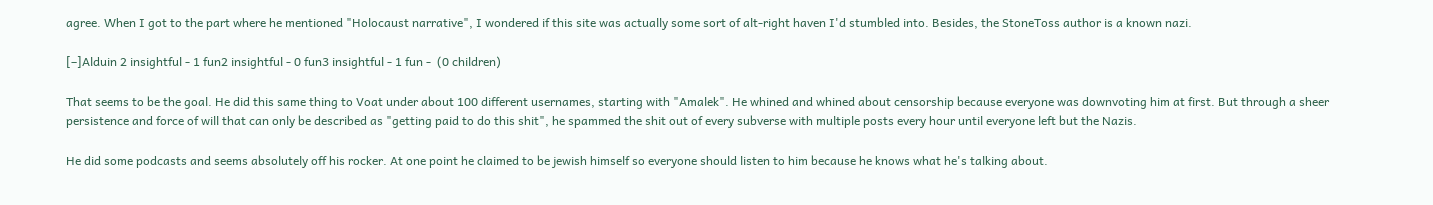agree. When I got to the part where he mentioned "Holocaust narrative", I wondered if this site was actually some sort of alt-right haven I'd stumbled into. Besides, the StoneToss author is a known nazi.

[–]Alduin 2 insightful - 1 fun2 insightful - 0 fun3 insightful - 1 fun -  (0 children)

That seems to be the goal. He did this same thing to Voat under about 100 different usernames, starting with "Amalek". He whined and whined about censorship because everyone was downvoting him at first. But through a sheer persistence and force of will that can only be described as "getting paid to do this shit", he spammed the shit out of every subverse with multiple posts every hour until everyone left but the Nazis.

He did some podcasts and seems absolutely off his rocker. At one point he claimed to be jewish himself so everyone should listen to him because he knows what he's talking about.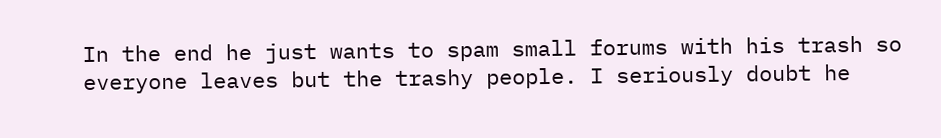In the end he just wants to spam small forums with his trash so everyone leaves but the trashy people. I seriously doubt he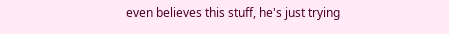even believes this stuff, he's just trying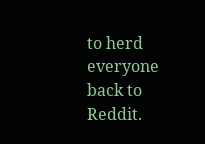to herd everyone back to Reddit.